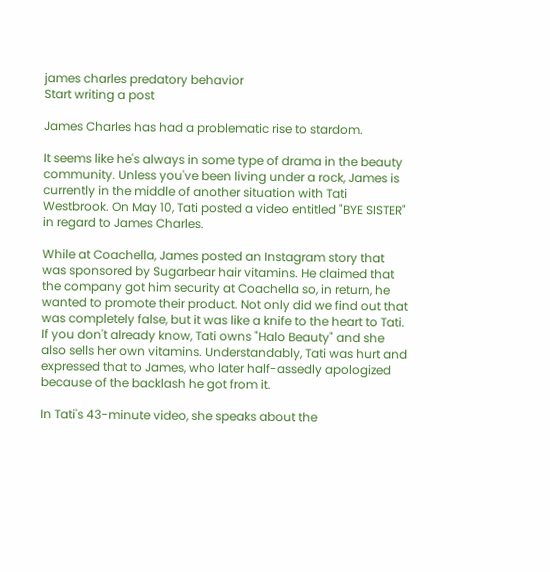james charles predatory behavior
Start writing a post

James Charles has had a problematic rise to stardom.

It seems like he's always in some type of drama in the beauty community. Unless you've been living under a rock, James is currently in the middle of another situation with Tati Westbrook. On May 10, Tati posted a video entitled "BYE SISTER" in regard to James Charles.

While at Coachella, James posted an Instagram story that was sponsored by Sugarbear hair vitamins. He claimed that the company got him security at Coachella so, in return, he wanted to promote their product. Not only did we find out that was completely false, but it was like a knife to the heart to Tati. If you don't already know, Tati owns "Halo Beauty" and she also sells her own vitamins. Understandably, Tati was hurt and expressed that to James, who later half-assedly apologized because of the backlash he got from it.

In Tati's 43-minute video, she speaks about the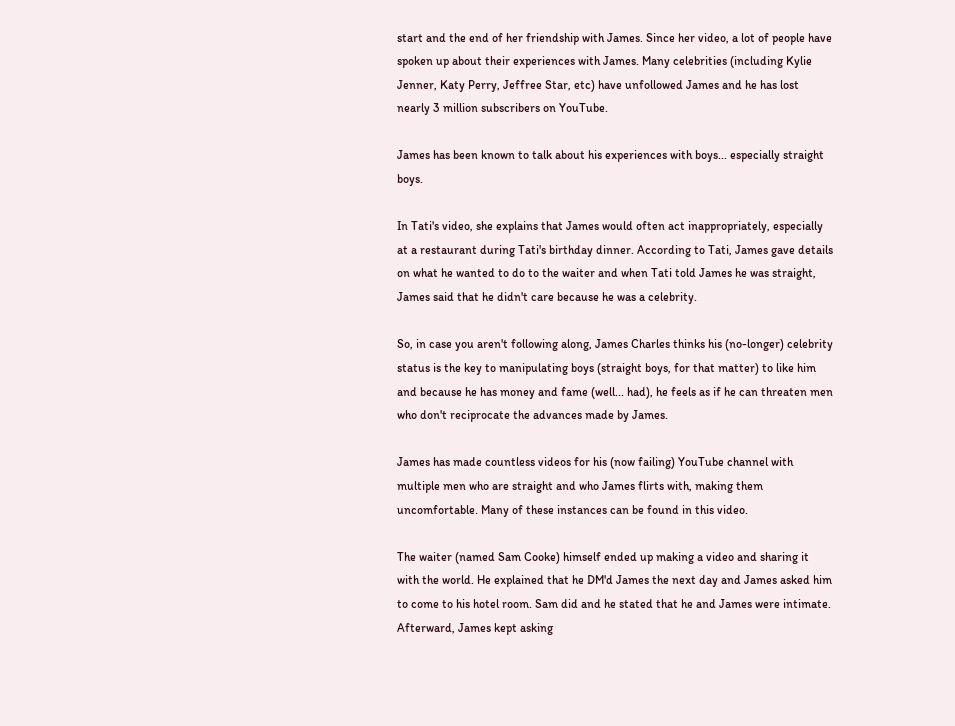start and the end of her friendship with James. Since her video, a lot of people have spoken up about their experiences with James. Many celebrities (including Kylie Jenner, Katy Perry, Jeffree Star, etc) have unfollowed James and he has lost nearly 3 million subscribers on YouTube.

James has been known to talk about his experiences with boys... especially straight boys.

In Tati's video, she explains that James would often act inappropriately, especially at a restaurant during Tati's birthday dinner. According to Tati, James gave details on what he wanted to do to the waiter and when Tati told James he was straight, James said that he didn't care because he was a celebrity.

So, in case you aren't following along, James Charles thinks his (no-longer) celebrity status is the key to manipulating boys (straight boys, for that matter) to like him and because he has money and fame (well... had), he feels as if he can threaten men who don't reciprocate the advances made by James.

James has made countless videos for his (now failing) YouTube channel with multiple men who are straight and who James flirts with, making them uncomfortable. Many of these instances can be found in this video.

The waiter (named Sam Cooke) himself ended up making a video and sharing it with the world. He explained that he DM'd James the next day and James asked him to come to his hotel room. Sam did and he stated that he and James were intimate. Afterward, James kept asking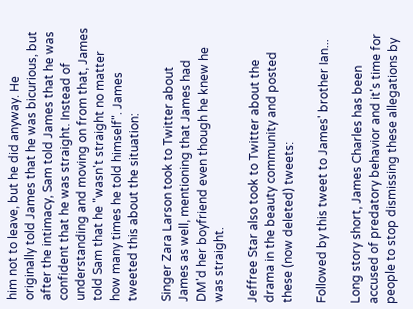him not to leave, but he did anyway. He originally told James that he was bicurious, but after the intimacy, Sam told James that he was confident that he was straight. Instead of understanding and moving on from that, James told Sam that he "wasn't straight no matter how many times he told himself". James tweeted this about the situation:

Singer Zara Larson took to Twitter about James as well, mentioning that James had DM'd her boyfriend even though he knew he was straight.

Jeffree Star also took to Twitter about the drama in the beauty community and posted these (now deleted) tweets:

Followed by this tweet to James' brother Ian...

Long story short, James Charles has been accused of predatory behavior and it's time for people to stop dismissing these allegations by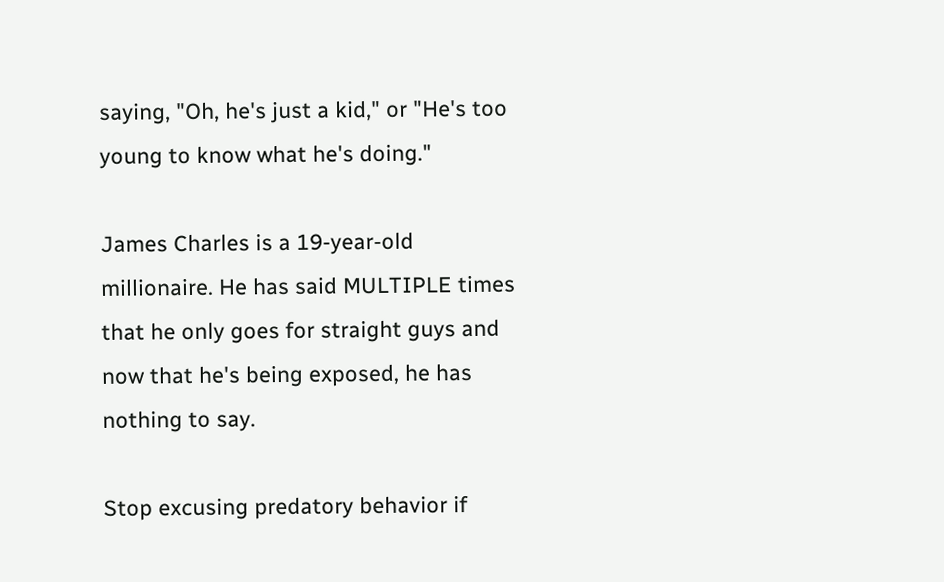saying, "Oh, he's just a kid," or "He's too young to know what he's doing."

James Charles is a 19-year-old millionaire. He has said MULTIPLE times that he only goes for straight guys and now that he's being exposed, he has nothing to say.

Stop excusing predatory behavior if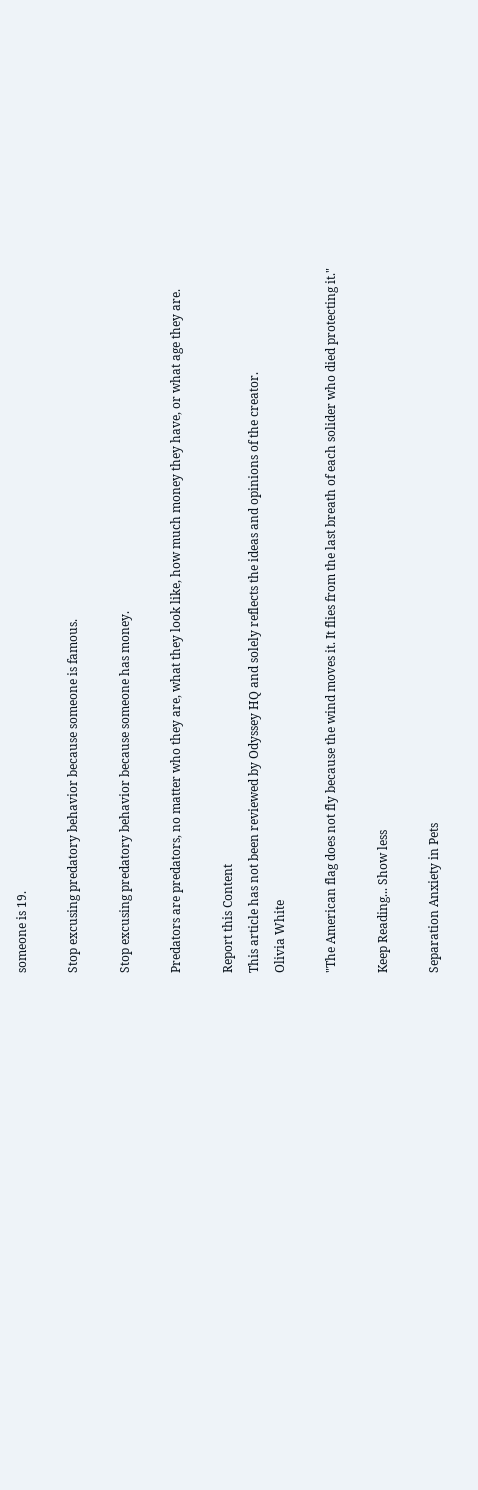someone is 19.

Stop excusing predatory behavior because someone is famous.

Stop excusing predatory behavior because someone has money.

Predators are predators, no matter who they are, what they look like, how much money they have, or what age they are.

Report this Content
This article has not been reviewed by Odyssey HQ and solely reflects the ideas and opinions of the creator.
Olivia White

"The American flag does not fly because the wind moves it. It flies from the last breath of each solider who died protecting it."

Keep Reading... Show less

Separation Anxiety in Pets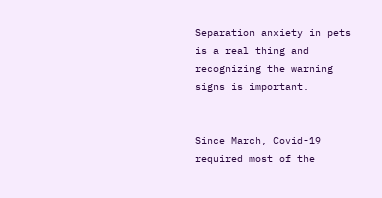Separation anxiety in pets is a real thing and recognizing the warning signs is important.


Since March, Covid-19 required most of the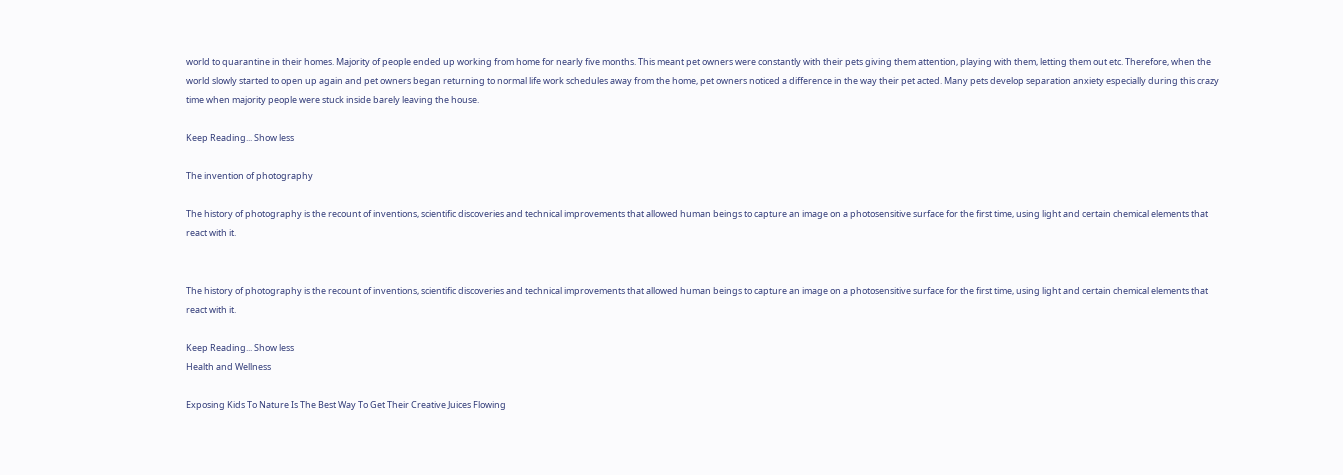world to quarantine in their homes. Majority of people ended up working from home for nearly five months. This meant pet owners were constantly with their pets giving them attention, playing with them, letting them out etc. Therefore, when the world slowly started to open up again and pet owners began returning to normal life work schedules away from the home, pet owners noticed a difference in the way their pet acted. Many pets develop separation anxiety especially during this crazy time when majority people were stuck inside barely leaving the house.

Keep Reading... Show less

The invention of photography

The history of photography is the recount of inventions, scientific discoveries and technical improvements that allowed human beings to capture an image on a photosensitive surface for the first time, using light and certain chemical elements that react with it.


The history of photography is the recount of inventions, scientific discoveries and technical improvements that allowed human beings to capture an image on a photosensitive surface for the first time, using light and certain chemical elements that react with it.

Keep Reading... Show less
Health and Wellness

Exposing Kids To Nature Is The Best Way To Get Their Creative Juices Flowing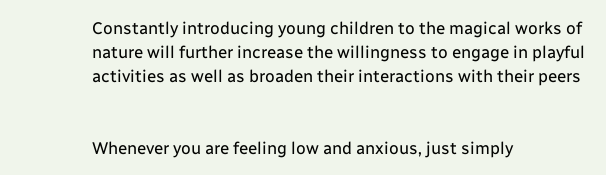Constantly introducing young children to the magical works of nature will further increase the willingness to engage in playful activities as well as broaden their interactions with their peers


Whenever you are feeling low and anxious, just simply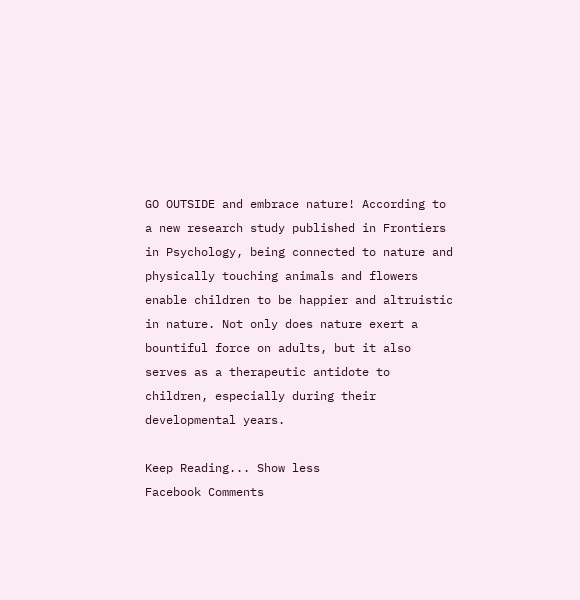GO OUTSIDE and embrace nature! According to a new research study published in Frontiers in Psychology, being connected to nature and physically touching animals and flowers enable children to be happier and altruistic in nature. Not only does nature exert a bountiful force on adults, but it also serves as a therapeutic antidote to children, especially during their developmental years.

Keep Reading... Show less
Facebook Comments